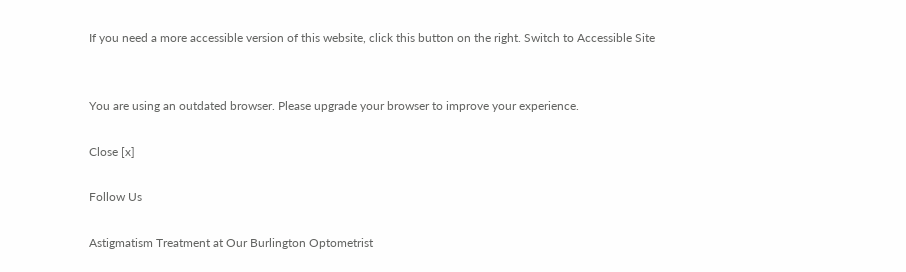If you need a more accessible version of this website, click this button on the right. Switch to Accessible Site


You are using an outdated browser. Please upgrade your browser to improve your experience.

Close [x]

Follow Us

Astigmatism Treatment at Our Burlington Optometrist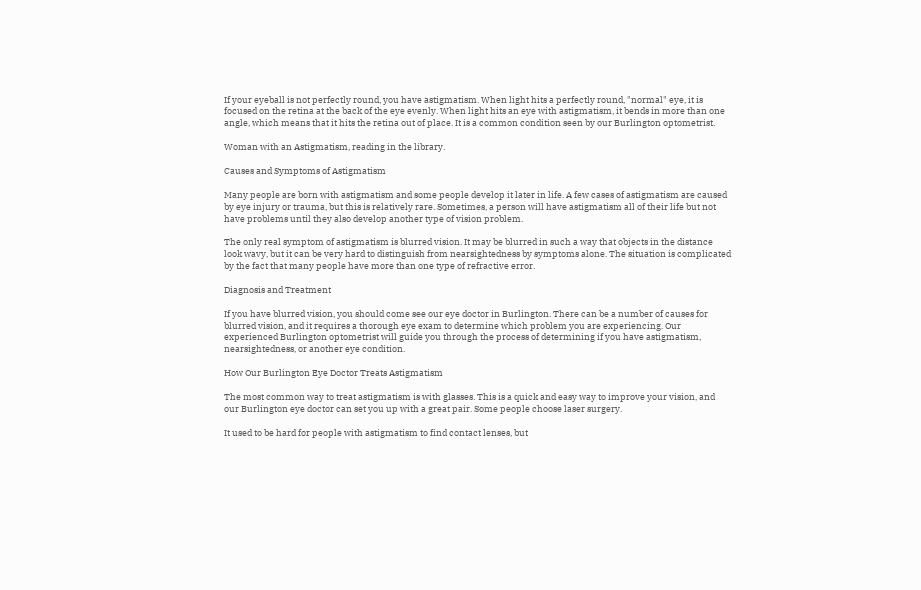If your eyeball is not perfectly round, you have astigmatism. When light hits a perfectly round, "normal" eye, it is focused on the retina at the back of the eye evenly. When light hits an eye with astigmatism, it bends in more than one angle, which means that it hits the retina out of place. It is a common condition seen by our Burlington optometrist.

Woman with an Astigmatism, reading in the library.

Causes and Symptoms of Astigmatism

Many people are born with astigmatism and some people develop it later in life. A few cases of astigmatism are caused by eye injury or trauma, but this is relatively rare. Sometimes, a person will have astigmatism all of their life but not have problems until they also develop another type of vision problem.

The only real symptom of astigmatism is blurred vision. It may be blurred in such a way that objects in the distance look wavy, but it can be very hard to distinguish from nearsightedness by symptoms alone. The situation is complicated by the fact that many people have more than one type of refractive error.

Diagnosis and Treatment

If you have blurred vision, you should come see our eye doctor in Burlington. There can be a number of causes for blurred vision, and it requires a thorough eye exam to determine which problem you are experiencing. Our experienced Burlington optometrist will guide you through the process of determining if you have astigmatism, nearsightedness, or another eye condition.

How Our Burlington Eye Doctor Treats Astigmatism

The most common way to treat astigmatism is with glasses. This is a quick and easy way to improve your vision, and our Burlington eye doctor can set you up with a great pair. Some people choose laser surgery.

It used to be hard for people with astigmatism to find contact lenses, but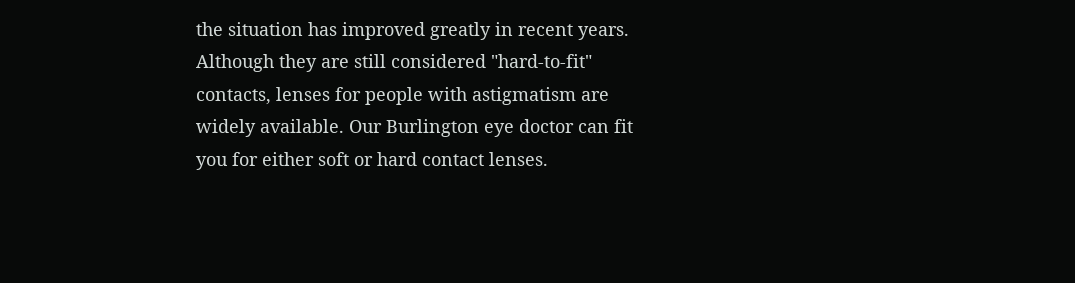the situation has improved greatly in recent years. Although they are still considered "hard-to-fit" contacts, lenses for people with astigmatism are widely available. Our Burlington eye doctor can fit you for either soft or hard contact lenses.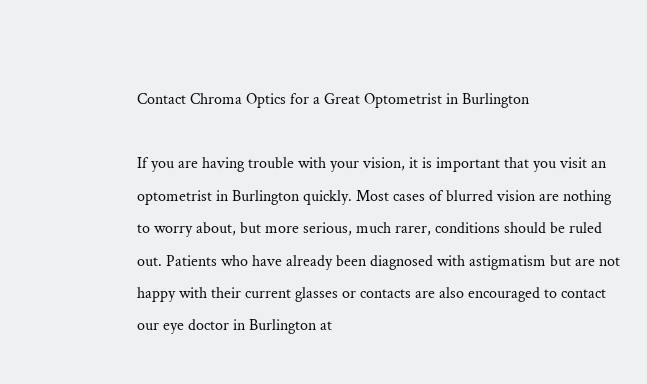Contact Chroma Optics for a Great Optometrist in Burlington

If you are having trouble with your vision, it is important that you visit an optometrist in Burlington quickly. Most cases of blurred vision are nothing to worry about, but more serious, much rarer, conditions should be ruled out. Patients who have already been diagnosed with astigmatism but are not happy with their current glasses or contacts are also encouraged to contact our eye doctor in Burlington at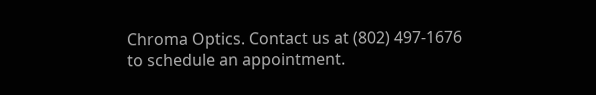Chroma Optics. Contact us at (802) 497-1676 to schedule an appointment.